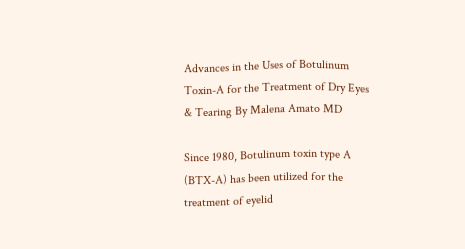Advances in the Uses of Botulinum Toxin-A for the Treatment of Dry Eyes & Tearing By Malena Amato MD

Since 1980, Botulinum toxin type A (BTX-A) has been utilized for the treatment of eyelid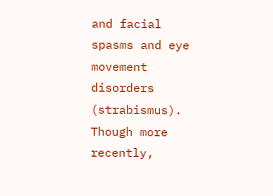and facial spasms and eye movement disorders (strabismus). Though more recently,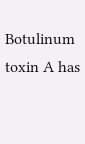Botulinum toxin A has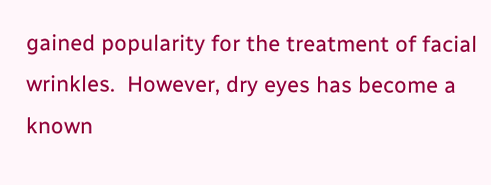gained popularity for the treatment of facial wrinkles.  However, dry eyes has become a known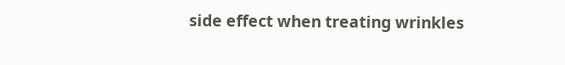side effect when treating wrinkles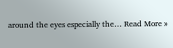around the eyes especially the… Read More »